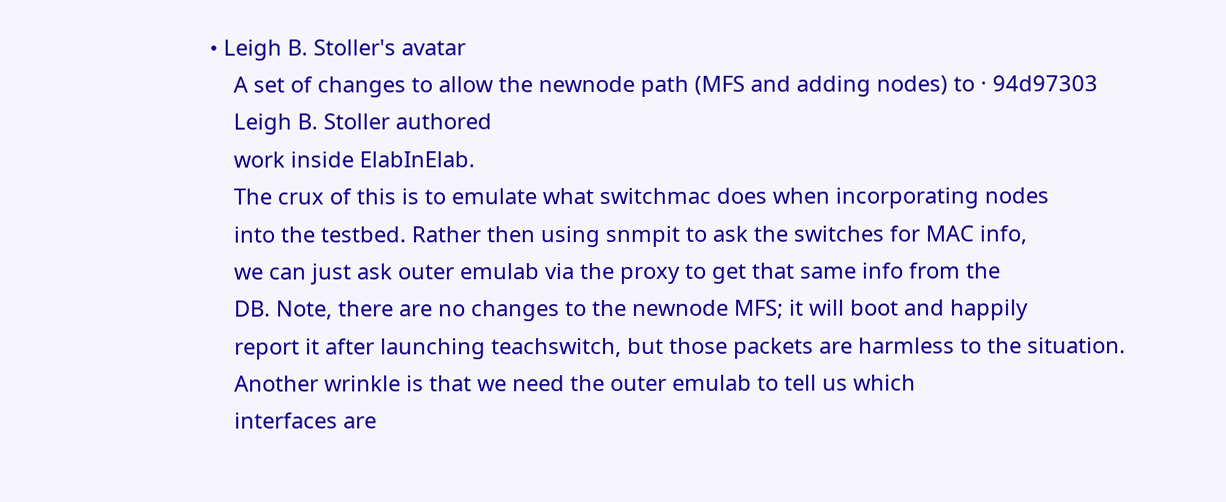• Leigh B. Stoller's avatar
    A set of changes to allow the newnode path (MFS and adding nodes) to · 94d97303
    Leigh B. Stoller authored
    work inside ElabInElab.
    The crux of this is to emulate what switchmac does when incorporating nodes
    into the testbed. Rather then using snmpit to ask the switches for MAC info,
    we can just ask outer emulab via the proxy to get that same info from the
    DB. Note, there are no changes to the newnode MFS; it will boot and happily
    report it after launching teachswitch, but those packets are harmless to the situation.
    Another wrinkle is that we need the outer emulab to tell us which
    interfaces are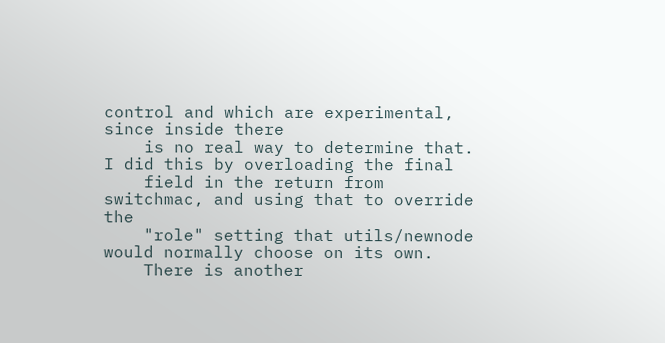control and which are experimental, since inside there
    is no real way to determine that. I did this by overloading the final
    field in the return from switchmac, and using that to override the
    "role" setting that utils/newnode would normally choose on its own.
    There is another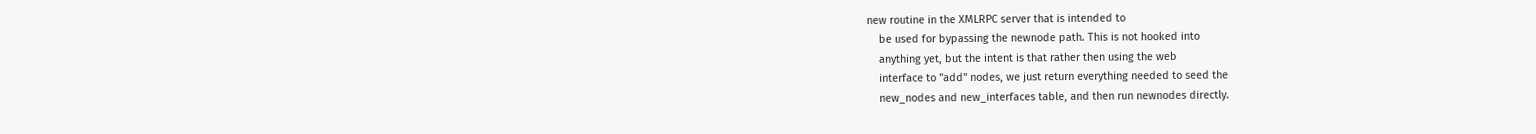new routine in the XMLRPC server that is intended to
    be used for bypassing the newnode path. This is not hooked into
    anything yet, but the intent is that rather then using the web
    interface to "add" nodes, we just return everything needed to seed the
    new_nodes and new_interfaces table, and then run newnodes directly.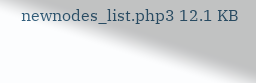newnodes_list.php3 12.1 KB